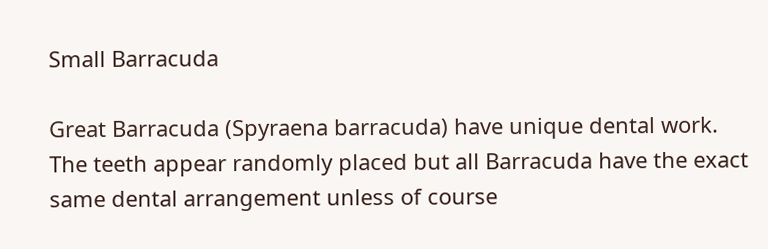Small Barracuda

Great Barracuda (Spyraena barracuda) have unique dental work. The teeth appear randomly placed but all Barracuda have the exact same dental arrangement unless of course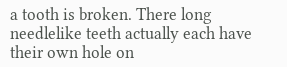a tooth is broken. There long needlelike teeth actually each have their own hole on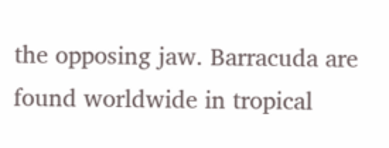the opposing jaw. Barracuda are found worldwide in tropical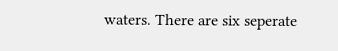waters. There are six seperate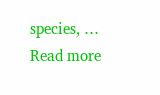species, … Read more